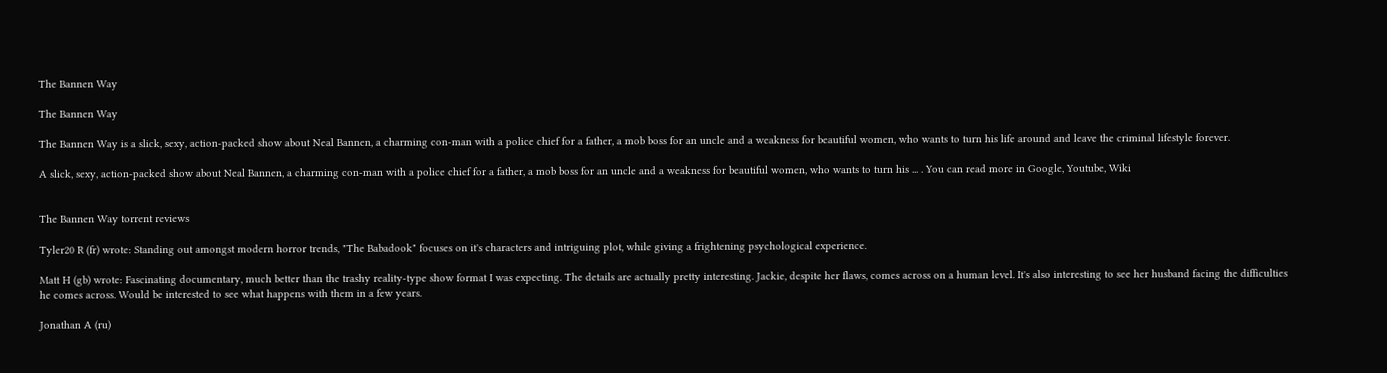The Bannen Way

The Bannen Way

The Bannen Way is a slick, sexy, action-packed show about Neal Bannen, a charming con-man with a police chief for a father, a mob boss for an uncle and a weakness for beautiful women, who wants to turn his life around and leave the criminal lifestyle forever.

A slick, sexy, action-packed show about Neal Bannen, a charming con-man with a police chief for a father, a mob boss for an uncle and a weakness for beautiful women, who wants to turn his ... . You can read more in Google, Youtube, Wiki


The Bannen Way torrent reviews

Tyler20 R (fr) wrote: Standing out amongst modern horror trends, "The Babadook" focuses on it's characters and intriguing plot, while giving a frightening psychological experience.

Matt H (gb) wrote: Fascinating documentary, much better than the trashy reality-type show format I was expecting. The details are actually pretty interesting. Jackie, despite her flaws, comes across on a human level. It's also interesting to see her husband facing the difficulties he comes across. Would be interested to see what happens with them in a few years.

Jonathan A (ru)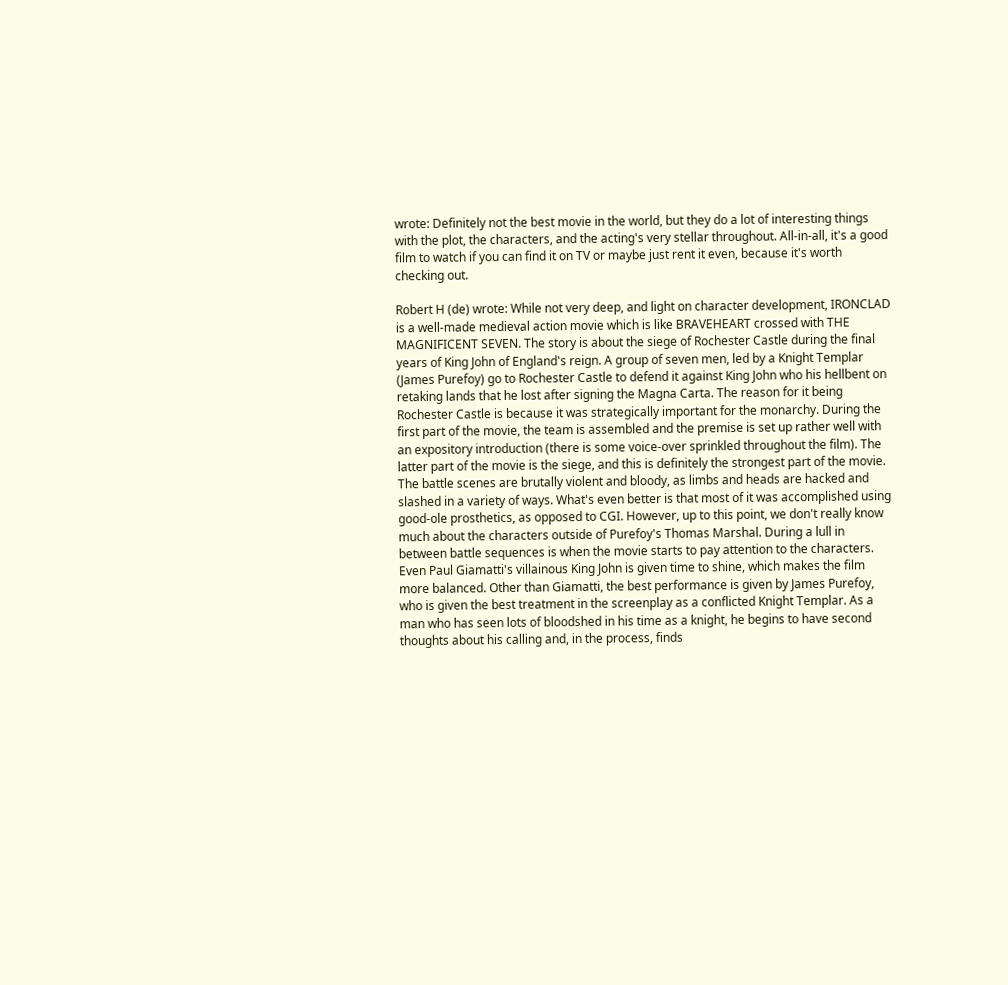wrote: Definitely not the best movie in the world, but they do a lot of interesting things with the plot, the characters, and the acting's very stellar throughout. All-in-all, it's a good film to watch if you can find it on TV or maybe just rent it even, because it's worth checking out.

Robert H (de) wrote: While not very deep, and light on character development, IRONCLAD is a well-made medieval action movie which is like BRAVEHEART crossed with THE MAGNIFICENT SEVEN. The story is about the siege of Rochester Castle during the final years of King John of England's reign. A group of seven men, led by a Knight Templar (James Purefoy) go to Rochester Castle to defend it against King John who his hellbent on retaking lands that he lost after signing the Magna Carta. The reason for it being Rochester Castle is because it was strategically important for the monarchy. During the first part of the movie, the team is assembled and the premise is set up rather well with an expository introduction (there is some voice-over sprinkled throughout the film). The latter part of the movie is the siege, and this is definitely the strongest part of the movie. The battle scenes are brutally violent and bloody, as limbs and heads are hacked and slashed in a variety of ways. What's even better is that most of it was accomplished using good-ole prosthetics, as opposed to CGI. However, up to this point, we don't really know much about the characters outside of Purefoy's Thomas Marshal. During a lull in between battle sequences is when the movie starts to pay attention to the characters. Even Paul Giamatti's villainous King John is given time to shine, which makes the film more balanced. Other than Giamatti, the best performance is given by James Purefoy, who is given the best treatment in the screenplay as a conflicted Knight Templar. As a man who has seen lots of bloodshed in his time as a knight, he begins to have second thoughts about his calling and, in the process, finds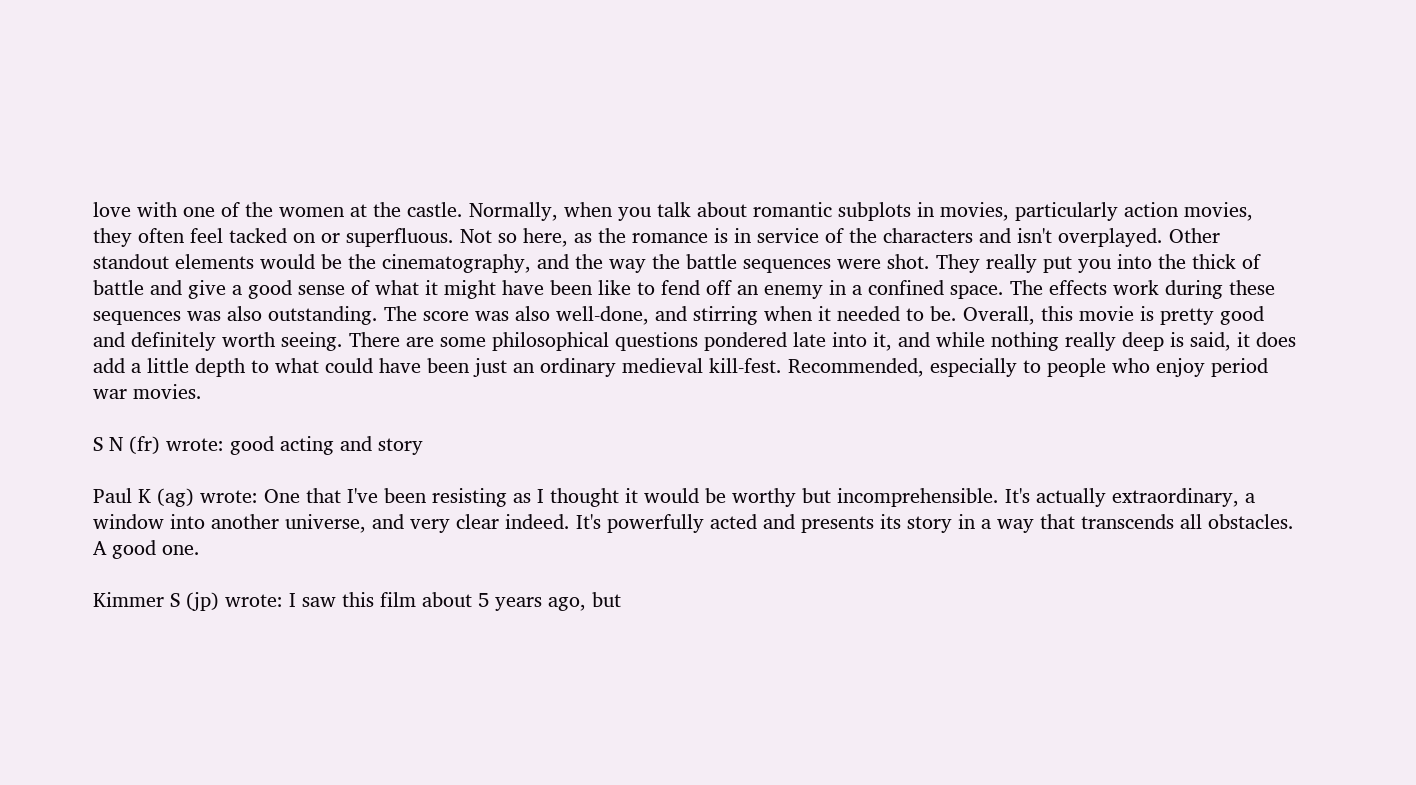love with one of the women at the castle. Normally, when you talk about romantic subplots in movies, particularly action movies, they often feel tacked on or superfluous. Not so here, as the romance is in service of the characters and isn't overplayed. Other standout elements would be the cinematography, and the way the battle sequences were shot. They really put you into the thick of battle and give a good sense of what it might have been like to fend off an enemy in a confined space. The effects work during these sequences was also outstanding. The score was also well-done, and stirring when it needed to be. Overall, this movie is pretty good and definitely worth seeing. There are some philosophical questions pondered late into it, and while nothing really deep is said, it does add a little depth to what could have been just an ordinary medieval kill-fest. Recommended, especially to people who enjoy period war movies.

S N (fr) wrote: good acting and story

Paul K (ag) wrote: One that I've been resisting as I thought it would be worthy but incomprehensible. It's actually extraordinary, a window into another universe, and very clear indeed. It's powerfully acted and presents its story in a way that transcends all obstacles. A good one.

Kimmer S (jp) wrote: I saw this film about 5 years ago, but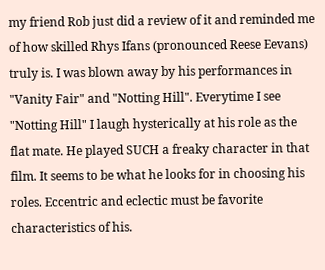my friend Rob just did a review of it and reminded me of how skilled Rhys Ifans (pronounced Reese Eevans) truly is. I was blown away by his performances in "Vanity Fair" and "Notting Hill". Everytime I see "Notting Hill" I laugh hysterically at his role as the flat mate. He played SUCH a freaky character in that film. It seems to be what he looks for in choosing his roles. Eccentric and eclectic must be favorite characteristics of his.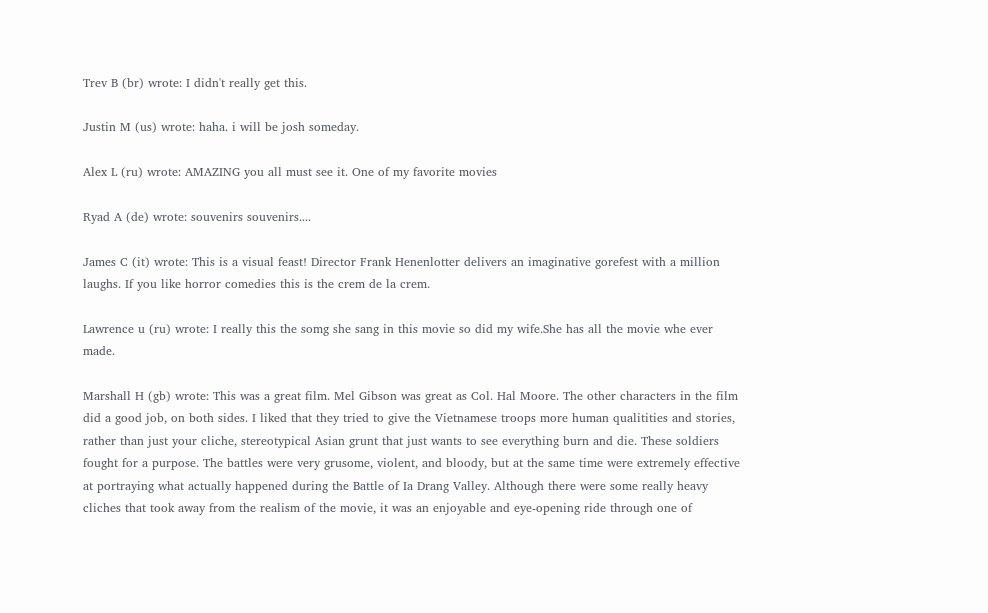Trev B (br) wrote: I didn't really get this.

Justin M (us) wrote: haha. i will be josh someday.

Alex L (ru) wrote: AMAZING you all must see it. One of my favorite movies

Ryad A (de) wrote: souvenirs souvenirs....

James C (it) wrote: This is a visual feast! Director Frank Henenlotter delivers an imaginative gorefest with a million laughs. If you like horror comedies this is the crem de la crem.

Lawrence u (ru) wrote: I really this the somg she sang in this movie so did my wife.She has all the movie whe ever made.

Marshall H (gb) wrote: This was a great film. Mel Gibson was great as Col. Hal Moore. The other characters in the film did a good job, on both sides. I liked that they tried to give the Vietnamese troops more human qualitities and stories, rather than just your cliche, stereotypical Asian grunt that just wants to see everything burn and die. These soldiers fought for a purpose. The battles were very grusome, violent, and bloody, but at the same time were extremely effective at portraying what actually happened during the Battle of Ia Drang Valley. Although there were some really heavy cliches that took away from the realism of the movie, it was an enjoyable and eye-opening ride through one of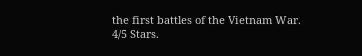the first battles of the Vietnam War. 4/5 Stars.